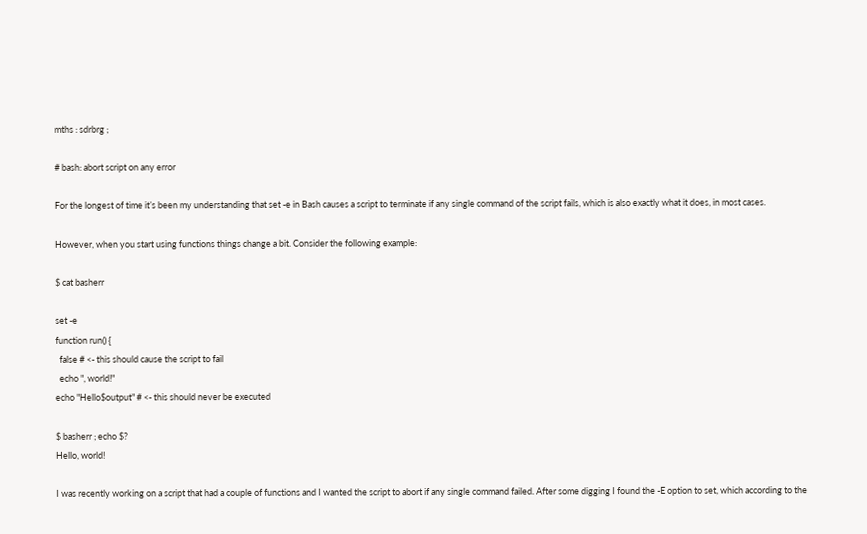mths : sdrbrg ;

# bash: abort script on any error

For the longest of time it’s been my understanding that set -e in Bash causes a script to terminate if any single command of the script fails, which is also exactly what it does, in most cases.

However, when you start using functions things change a bit. Consider the following example:

$ cat basherr

set -e
function run() {
  false # <- this should cause the script to fail
  echo ", world!"
echo "Hello$output" # <- this should never be executed

$ basherr ; echo $?
Hello, world!

I was recently working on a script that had a couple of functions and I wanted the script to abort if any single command failed. After some digging I found the -E option to set, which according to the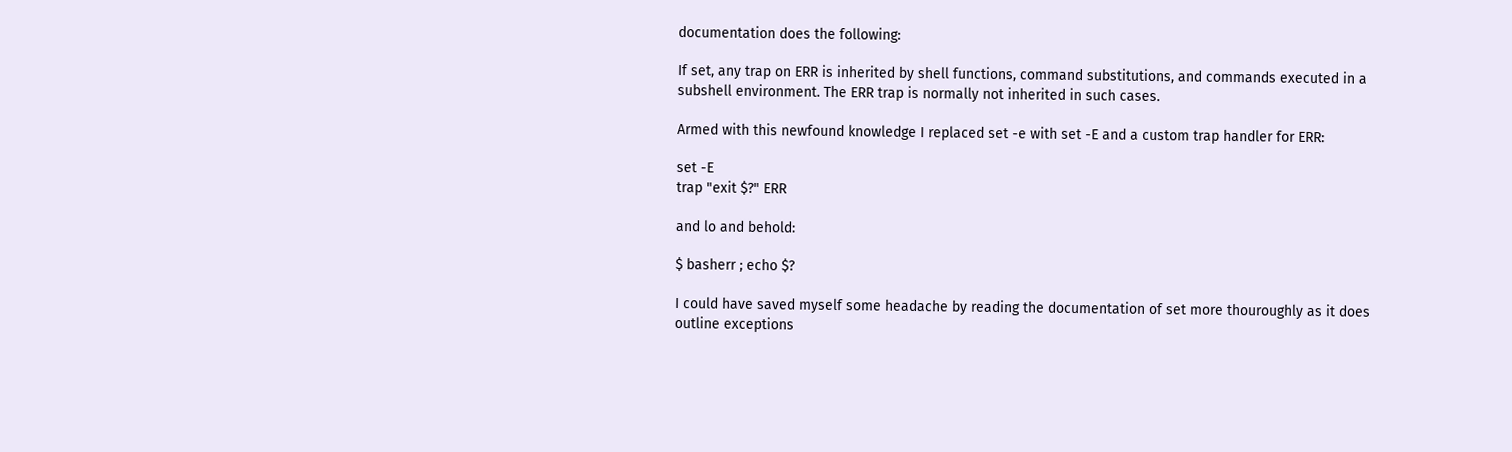documentation does the following:

If set, any trap on ERR is inherited by shell functions, command substitutions, and commands executed in a subshell environment. The ERR trap is normally not inherited in such cases.

Armed with this newfound knowledge I replaced set -e with set -E and a custom trap handler for ERR:

set -E
trap "exit $?" ERR

and lo and behold:

$ basherr ; echo $?

I could have saved myself some headache by reading the documentation of set more thouroughly as it does outline exceptions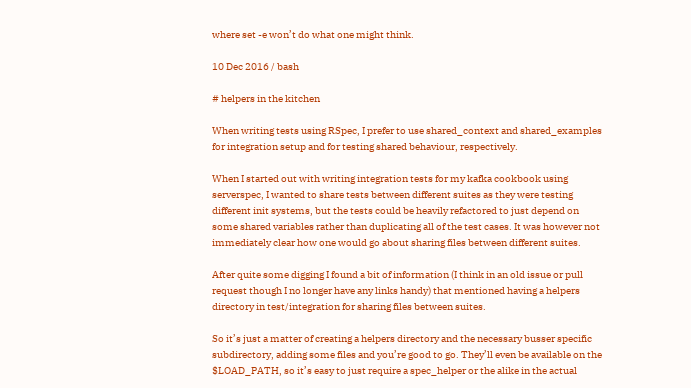where set -e won’t do what one might think.

10 Dec 2016 / bash

# helpers in the kitchen

When writing tests using RSpec, I prefer to use shared_context and shared_examples for integration setup and for testing shared behaviour, respectively.

When I started out with writing integration tests for my kafka cookbook using serverspec, I wanted to share tests between different suites as they were testing different init systems, but the tests could be heavily refactored to just depend on some shared variables rather than duplicating all of the test cases. It was however not immediately clear how one would go about sharing files between different suites.

After quite some digging I found a bit of information (I think in an old issue or pull request though I no longer have any links handy) that mentioned having a helpers directory in test/integration for sharing files between suites.

So it’s just a matter of creating a helpers directory and the necessary busser specific subdirectory, adding some files and you’re good to go. They’ll even be available on the $LOAD_PATH, so it’s easy to just require a spec_helper or the alike in the actual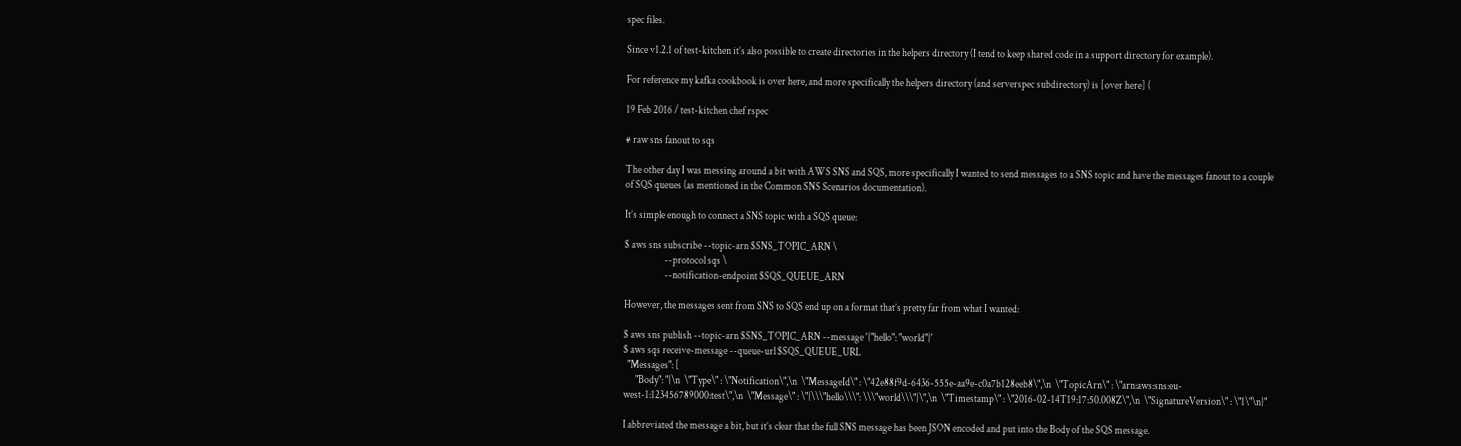spec files.

Since v1.2.1 of test-kitchen it’s also possible to create directories in the helpers directory (I tend to keep shared code in a support directory for example).

For reference my kafka cookbook is over here, and more specifically the helpers directory (and serverspec subdirectory) is [over here] (

19 Feb 2016 / test-kitchen chef rspec

# raw sns fanout to sqs

The other day I was messing around a bit with AWS SNS and SQS, more specifically I wanted to send messages to a SNS topic and have the messages fanout to a couple of SQS queues (as mentioned in the Common SNS Scenarios documentation).

It’s simple enough to connect a SNS topic with a SQS queue:

$ aws sns subscribe --topic-arn $SNS_TOPIC_ARN \
                    --protocol sqs \
                    --notification-endpoint $SQS_QUEUE_ARN

However, the messages sent from SNS to SQS end up on a format that’s pretty far from what I wanted:

$ aws sns publish --topic-arn $SNS_TOPIC_ARN --message '{"hello": "world"}'
$ aws sqs receive-message --queue-url $SQS_QUEUE_URL
  "Messages": [
      "Body": "{\n  \"Type\" : \"Notification\",\n  \"MessageId\" : \"42e88f9d-6436-555e-aa9e-c0a7b128eeb8\",\n  \"TopicArn\" : \"arn:aws:sns:eu-west-1:123456789000:test\",\n  \"Message\" : \"{\\\"hello\\\": \\\"world\\\"}\",\n  \"Timestamp\" : \"2016-02-14T19:17:50.008Z\",\n  \"SignatureVersion\" : \"1\"\n}"

I abbreviated the message a bit, but it’s clear that the full SNS message has been JSON encoded and put into the Body of the SQS message.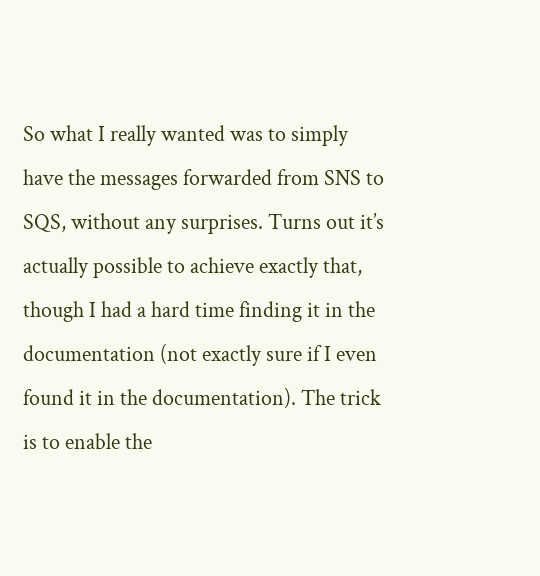So what I really wanted was to simply have the messages forwarded from SNS to SQS, without any surprises. Turns out it’s actually possible to achieve exactly that, though I had a hard time finding it in the documentation (not exactly sure if I even found it in the documentation). The trick is to enable the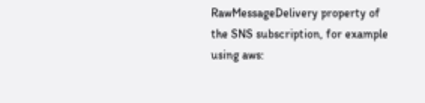RawMessageDelivery property of the SNS subscription, for example using aws: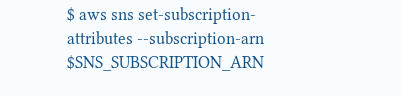$ aws sns set-subscription-attributes --subscription-arn $SNS_SUBSCRIPTION_ARN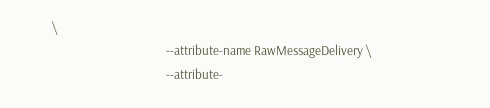\
                                      --attribute-name RawMessageDelivery \
                                      --attribute-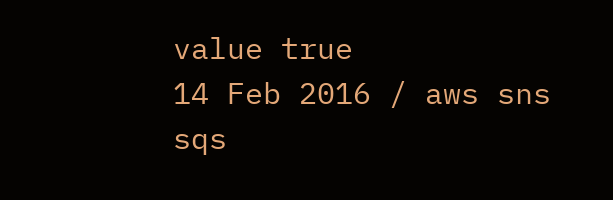value true
14 Feb 2016 / aws sns sqs